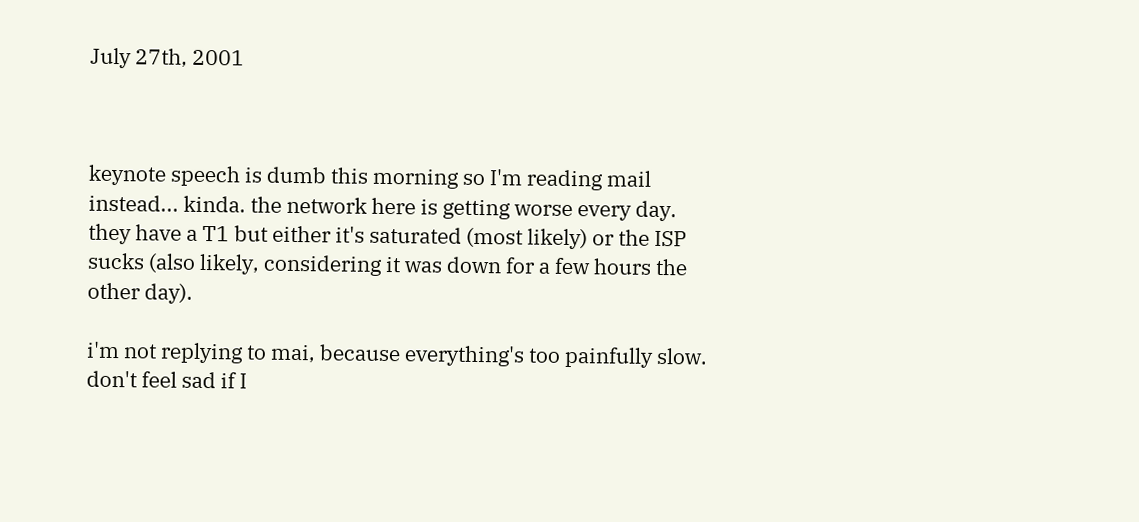July 27th, 2001



keynote speech is dumb this morning so I'm reading mail instead... kinda. the network here is getting worse every day. they have a T1 but either it's saturated (most likely) or the ISP sucks (also likely, considering it was down for a few hours the other day).

i'm not replying to mai, because everything's too painfully slow. don't feel sad if I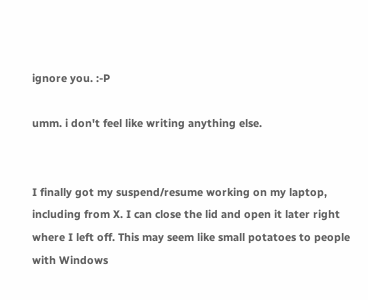ignore you. :-P

umm. i don't feel like writing anything else.


I finally got my suspend/resume working on my laptop, including from X. I can close the lid and open it later right where I left off. This may seem like small potatoes to people with Windows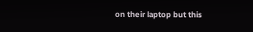on their laptop but this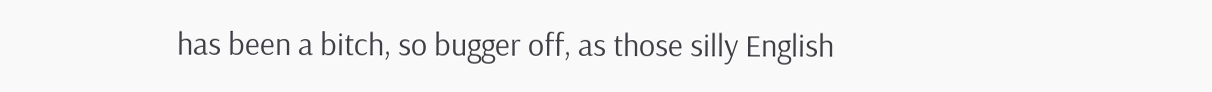has been a bitch, so bugger off, as those silly English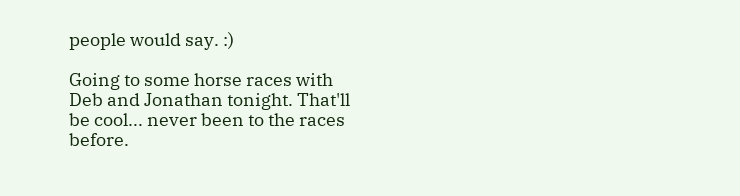people would say. :)

Going to some horse races with Deb and Jonathan tonight. That'll be cool... never been to the races before.